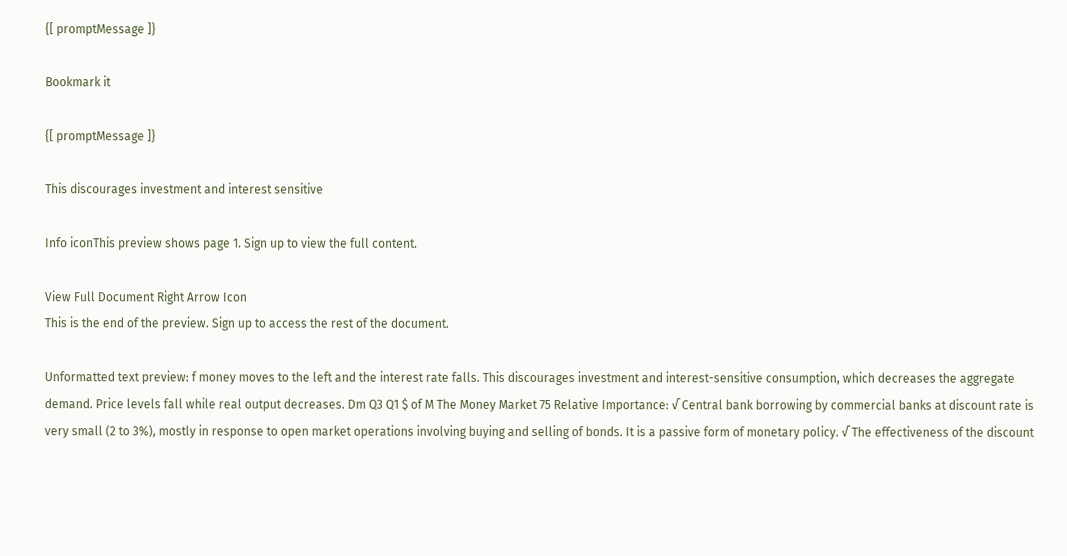{[ promptMessage ]}

Bookmark it

{[ promptMessage ]}

This discourages investment and interest sensitive

Info iconThis preview shows page 1. Sign up to view the full content.

View Full Document Right Arrow Icon
This is the end of the preview. Sign up to access the rest of the document.

Unformatted text preview: f money moves to the left and the interest rate falls. This discourages investment and interest-sensitive consumption, which decreases the aggregate demand. Price levels fall while real output decreases. Dm Q3 Q1 $ of M The Money Market 75 Relative Importance: √ Central bank borrowing by commercial banks at discount rate is very small (2 to 3%), mostly in response to open market operations involving buying and selling of bonds. It is a passive form of monetary policy. √ The effectiveness of the discount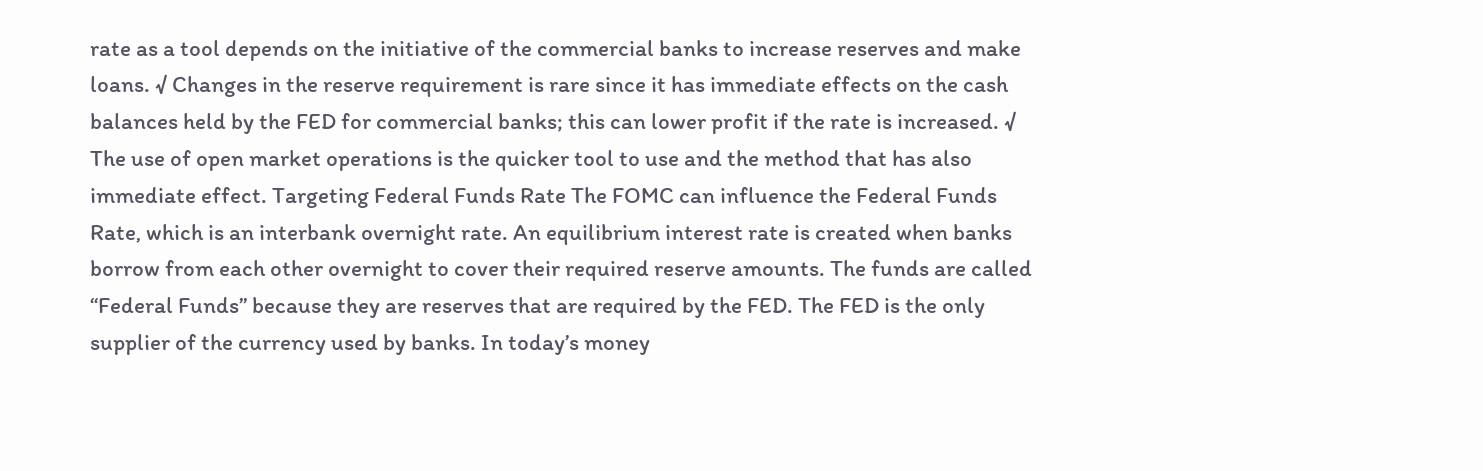rate as a tool depends on the initiative of the commercial banks to increase reserves and make loans. √ Changes in the reserve requirement is rare since it has immediate effects on the cash balances held by the FED for commercial banks; this can lower profit if the rate is increased. √ The use of open market operations is the quicker tool to use and the method that has also immediate effect. Targeting Federal Funds Rate The FOMC can influence the Federal Funds Rate, which is an interbank overnight rate. An equilibrium interest rate is created when banks borrow from each other overnight to cover their required reserve amounts. The funds are called “Federal Funds” because they are reserves that are required by the FED. The FED is the only supplier of the currency used by banks. In today’s money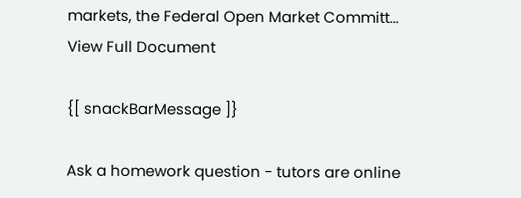markets, the Federal Open Market Committ...
View Full Document

{[ snackBarMessage ]}

Ask a homework question - tutors are online